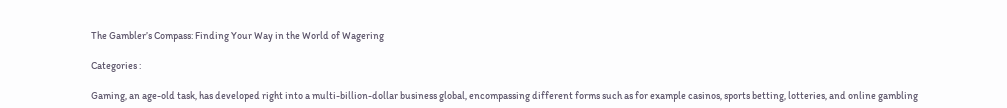The Gambler’s Compass: Finding Your Way in the World of Wagering

Categories :

Gaming, an age-old task, has developed right into a multi-billion-dollar business global, encompassing different forms such as for example casinos, sports betting, lotteries, and online gambling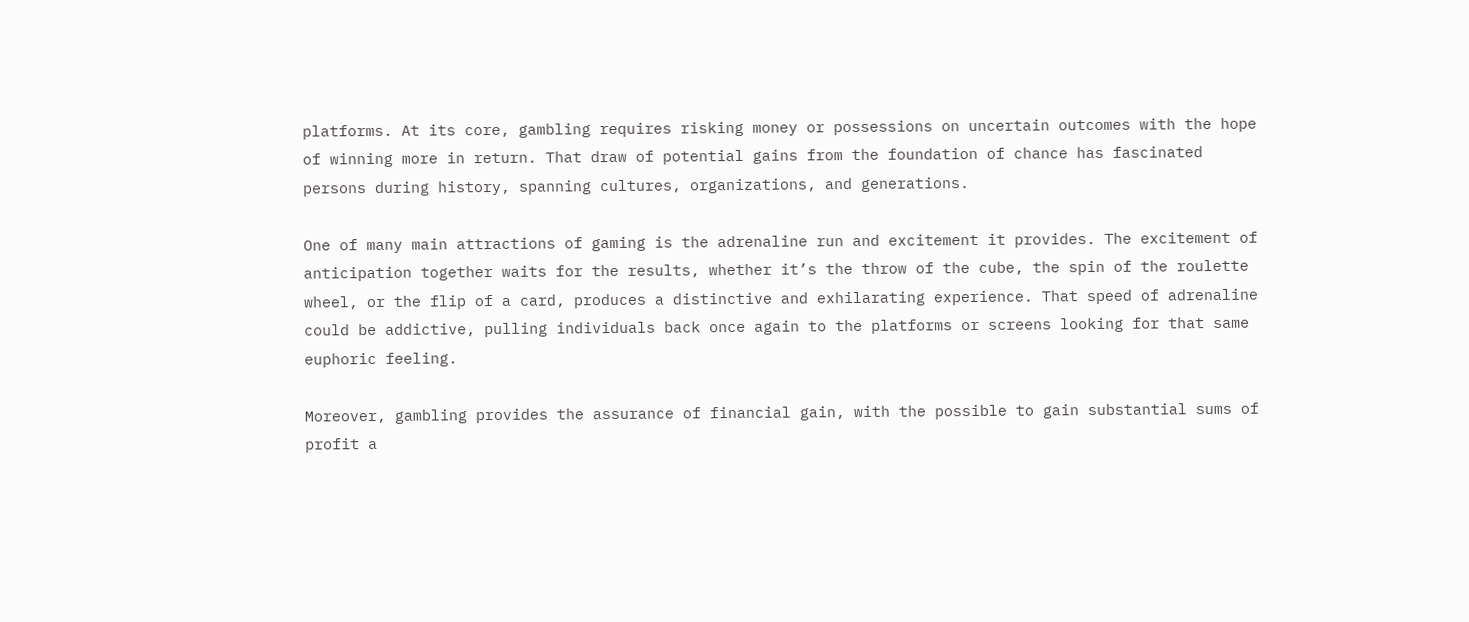platforms. At its core, gambling requires risking money or possessions on uncertain outcomes with the hope of winning more in return. That draw of potential gains from the foundation of chance has fascinated persons during history, spanning cultures, organizations, and generations.

One of many main attractions of gaming is the adrenaline run and excitement it provides. The excitement of anticipation together waits for the results, whether it’s the throw of the cube, the spin of the roulette wheel, or the flip of a card, produces a distinctive and exhilarating experience. That speed of adrenaline could be addictive, pulling individuals back once again to the platforms or screens looking for that same euphoric feeling.

Moreover, gambling provides the assurance of financial gain, with the possible to gain substantial sums of profit a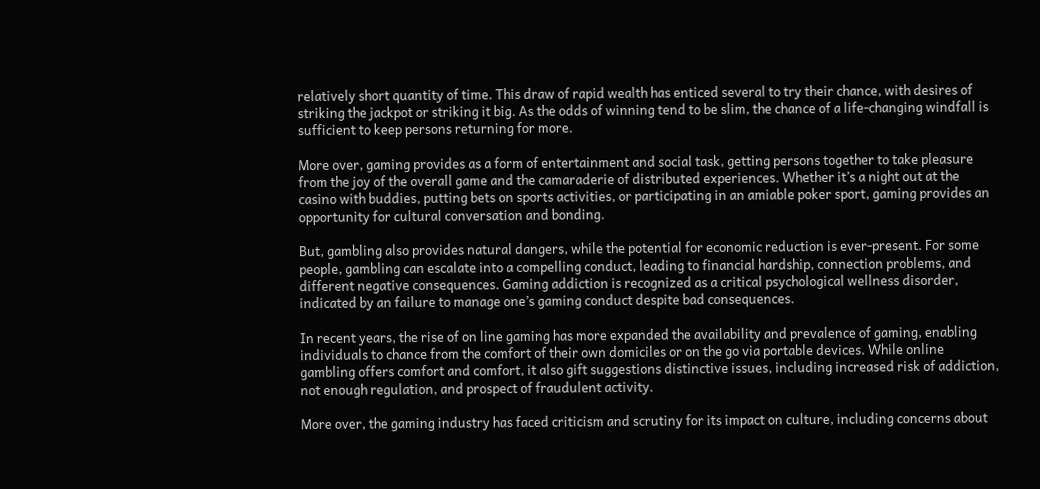relatively short quantity of time. This draw of rapid wealth has enticed several to try their chance, with desires of striking the jackpot or striking it big. As the odds of winning tend to be slim, the chance of a life-changing windfall is sufficient to keep persons returning for more.

More over, gaming provides as a form of entertainment and social task, getting persons together to take pleasure from the joy of the overall game and the camaraderie of distributed experiences. Whether it’s a night out at the casino with buddies, putting bets on sports activities, or participating in an amiable poker sport, gaming provides an opportunity for cultural conversation and bonding.

But, gambling also provides natural dangers, while the potential for economic reduction is ever-present. For some people, gambling can escalate into a compelling conduct, leading to financial hardship, connection problems, and different negative consequences. Gaming addiction is recognized as a critical psychological wellness disorder, indicated by an failure to manage one’s gaming conduct despite bad consequences.

In recent years, the rise of on line gaming has more expanded the availability and prevalence of gaming, enabling individuals to chance from the comfort of their own domiciles or on the go via portable devices. While online gambling offers comfort and comfort, it also gift suggestions distinctive issues, including increased risk of addiction, not enough regulation, and prospect of fraudulent activity.

More over, the gaming industry has faced criticism and scrutiny for its impact on culture, including concerns about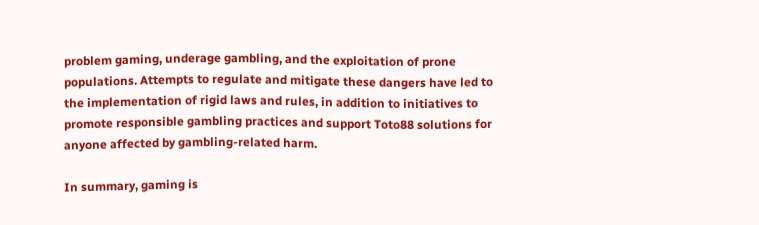problem gaming, underage gambling, and the exploitation of prone populations. Attempts to regulate and mitigate these dangers have led to the implementation of rigid laws and rules, in addition to initiatives to promote responsible gambling practices and support Toto88 solutions for anyone affected by gambling-related harm.

In summary, gaming is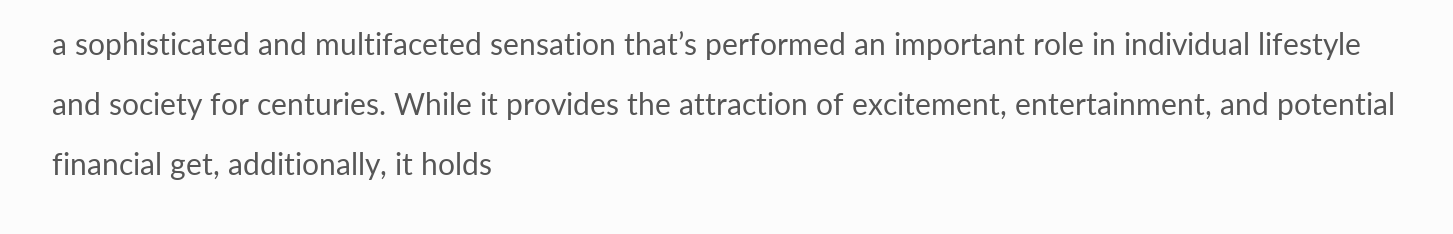a sophisticated and multifaceted sensation that’s performed an important role in individual lifestyle and society for centuries. While it provides the attraction of excitement, entertainment, and potential financial get, additionally, it holds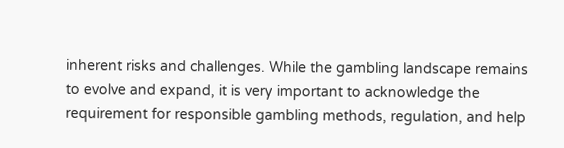inherent risks and challenges. While the gambling landscape remains to evolve and expand, it is very important to acknowledge the requirement for responsible gambling methods, regulation, and help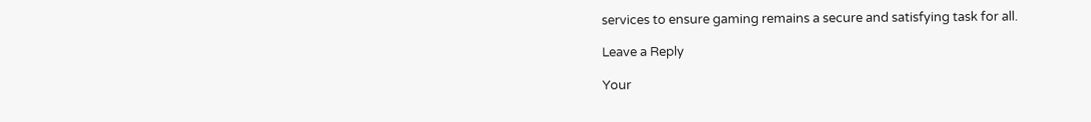services to ensure gaming remains a secure and satisfying task for all.

Leave a Reply

Your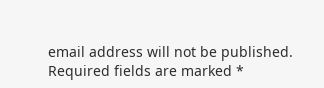email address will not be published. Required fields are marked *